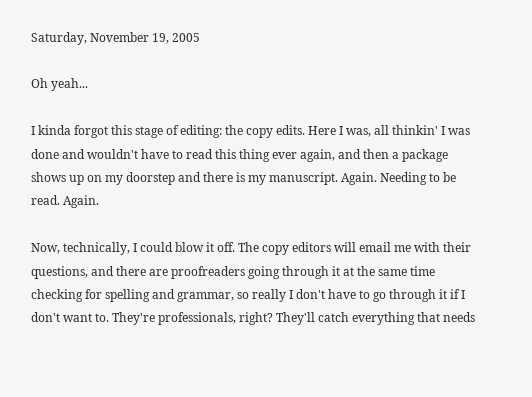Saturday, November 19, 2005

Oh yeah...

I kinda forgot this stage of editing: the copy edits. Here I was, all thinkin' I was done and wouldn't have to read this thing ever again, and then a package shows up on my doorstep and there is my manuscript. Again. Needing to be read. Again.

Now, technically, I could blow it off. The copy editors will email me with their questions, and there are proofreaders going through it at the same time checking for spelling and grammar, so really I don't have to go through it if I don't want to. They're professionals, right? They'll catch everything that needs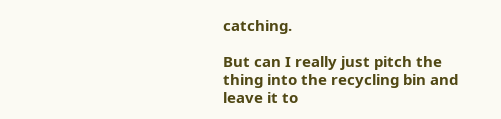catching.

But can I really just pitch the thing into the recycling bin and leave it to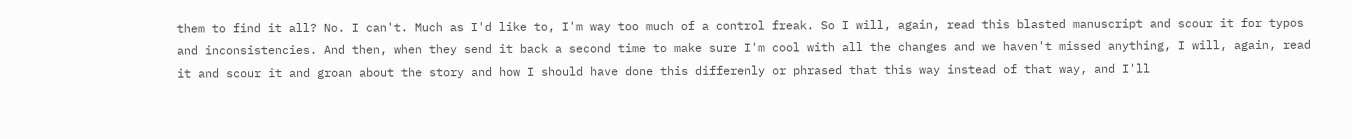them to find it all? No. I can't. Much as I'd like to, I'm way too much of a control freak. So I will, again, read this blasted manuscript and scour it for typos and inconsistencies. And then, when they send it back a second time to make sure I'm cool with all the changes and we haven't missed anything, I will, again, read it and scour it and groan about the story and how I should have done this differenly or phrased that this way instead of that way, and I'll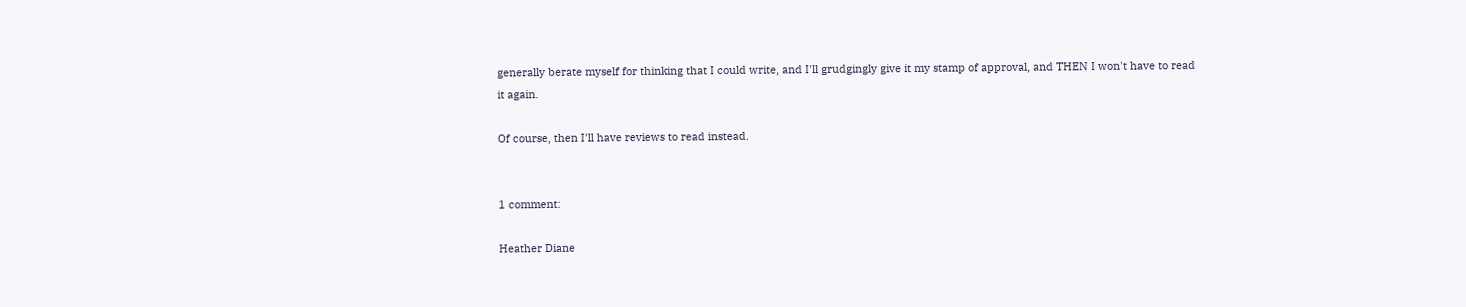generally berate myself for thinking that I could write, and I'll grudgingly give it my stamp of approval, and THEN I won't have to read it again.

Of course, then I'll have reviews to read instead.


1 comment:

Heather Diane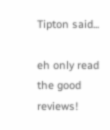Tipton said...

eh only read the good reviews!